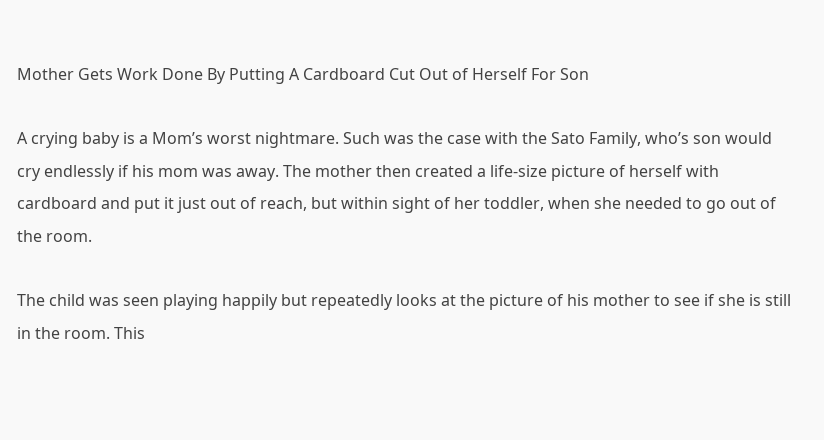Mother Gets Work Done By Putting A Cardboard Cut Out of Herself For Son

A crying baby is a Mom’s worst nightmare. Such was the case with the Sato Family, who’s son would cry endlessly if his mom was away. The mother then created a life-size picture of herself with cardboard and put it just out of reach, but within sight of her toddler, when she needed to go out of the room.

The child was seen playing happily but repeatedly looks at the picture of his mother to see if she is still in the room. This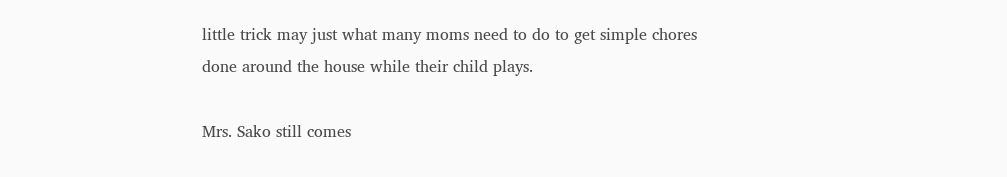little trick may just what many moms need to do to get simple chores done around the house while their child plays.

Mrs. Sako still comes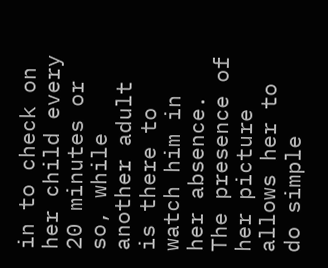in to check on her child every 20 minutes or so, while another adult is there to watch him in her absence. The presence of her picture allows her to do simple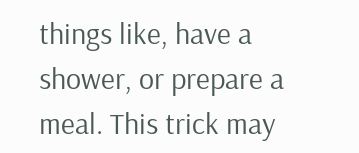things like, have a shower, or prepare a meal. This trick may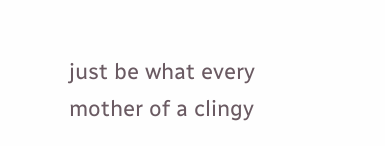just be what every mother of a clingy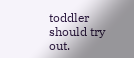toddler should try out.